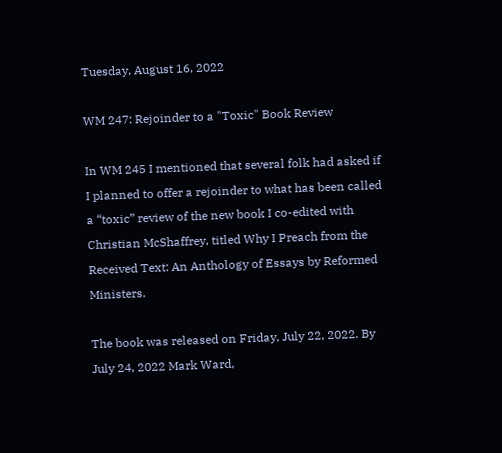Tuesday, August 16, 2022

WM 247: Rejoinder to a "Toxic" Book Review

In WM 245 I mentioned that several folk had asked if I planned to offer a rejoinder to what has been called a “toxic” review of the new book I co-edited with Christian McShaffrey, titled Why I Preach from the Received Text: An Anthology of Essays by Reformed Ministers.

The book was released on Friday, July 22, 2022. By July 24, 2022 Mark Ward,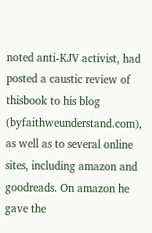noted anti-KJV activist, had posted a caustic review of thisbook to his blog (byfaithweunderstand.com), as well as to several online sites, including amazon and goodreads. On amazon he gave the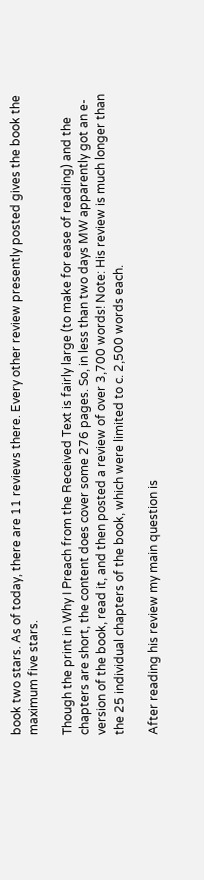book two stars. As of today, there are 11 reviews there. Every other review presently posted gives the book the maximum five stars.

Though the print in Why I Preach from the Received Text is fairly large (to make for ease of reading) and the chapters are short, the content does cover some 276 pages. So, in less than two days MW apparently got an e-version of the book, read it, and then posted a review of over 3,700 words! Note: His review is much longer than the 25 individual chapters of the book, which were limited to c. 2,500 words each.

After reading his review my main question is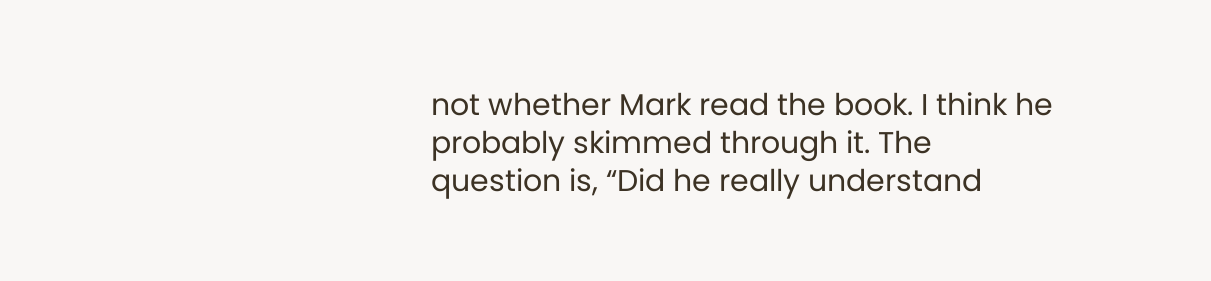not whether Mark read the book. I think he probably skimmed through it. The question is, “Did he really understand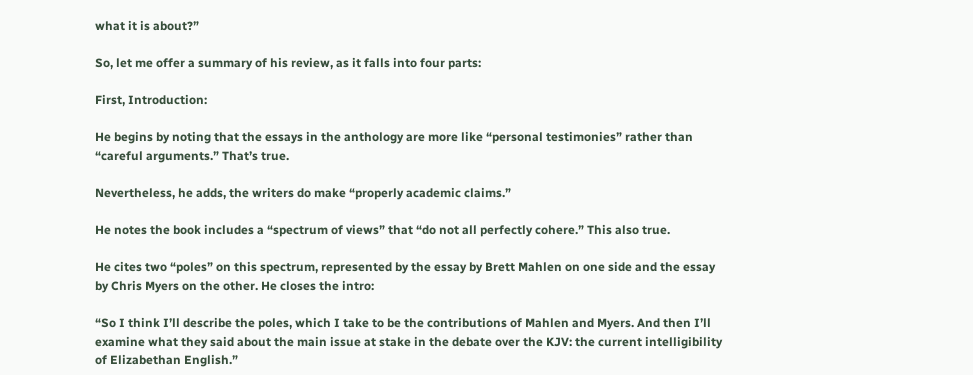what it is about?”

So, let me offer a summary of his review, as it falls into four parts:

First, Introduction:

He begins by noting that the essays in the anthology are more like “personal testimonies” rather than “careful arguments.” That’s true.

Nevertheless, he adds, the writers do make “properly academic claims.”

He notes the book includes a “spectrum of views” that “do not all perfectly cohere.” This also true.

He cites two “poles” on this spectrum, represented by the essay by Brett Mahlen on one side and the essay by Chris Myers on the other. He closes the intro:

“So I think I’ll describe the poles, which I take to be the contributions of Mahlen and Myers. And then I’ll examine what they said about the main issue at stake in the debate over the KJV: the current intelligibility of Elizabethan English.”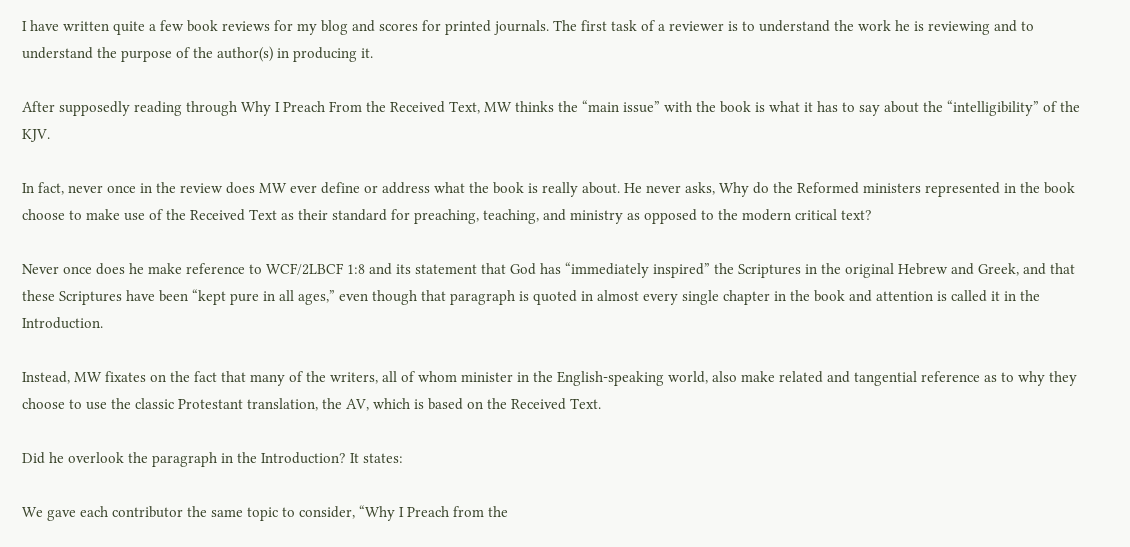I have written quite a few book reviews for my blog and scores for printed journals. The first task of a reviewer is to understand the work he is reviewing and to understand the purpose of the author(s) in producing it.

After supposedly reading through Why I Preach From the Received Text, MW thinks the “main issue” with the book is what it has to say about the “intelligibility” of the KJV.

In fact, never once in the review does MW ever define or address what the book is really about. He never asks, Why do the Reformed ministers represented in the book choose to make use of the Received Text as their standard for preaching, teaching, and ministry as opposed to the modern critical text?

Never once does he make reference to WCF/2LBCF 1:8 and its statement that God has “immediately inspired” the Scriptures in the original Hebrew and Greek, and that these Scriptures have been “kept pure in all ages,” even though that paragraph is quoted in almost every single chapter in the book and attention is called it in the Introduction.

Instead, MW fixates on the fact that many of the writers, all of whom minister in the English-speaking world, also make related and tangential reference as to why they choose to use the classic Protestant translation, the AV, which is based on the Received Text.

Did he overlook the paragraph in the Introduction? It states:

We gave each contributor the same topic to consider, “Why I Preach from the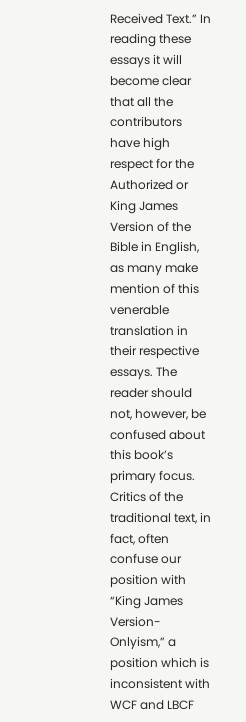Received Text.” In reading these essays it will become clear that all the contributors have high respect for the Authorized or King James Version of the Bible in English, as many make mention of this venerable translation in their respective essays. The reader should not, however, be confused about this book’s primary focus. Critics of the traditional text, in fact, often confuse our position with “King James Version-Onlyism,” a position which is inconsistent with WCF and LBCF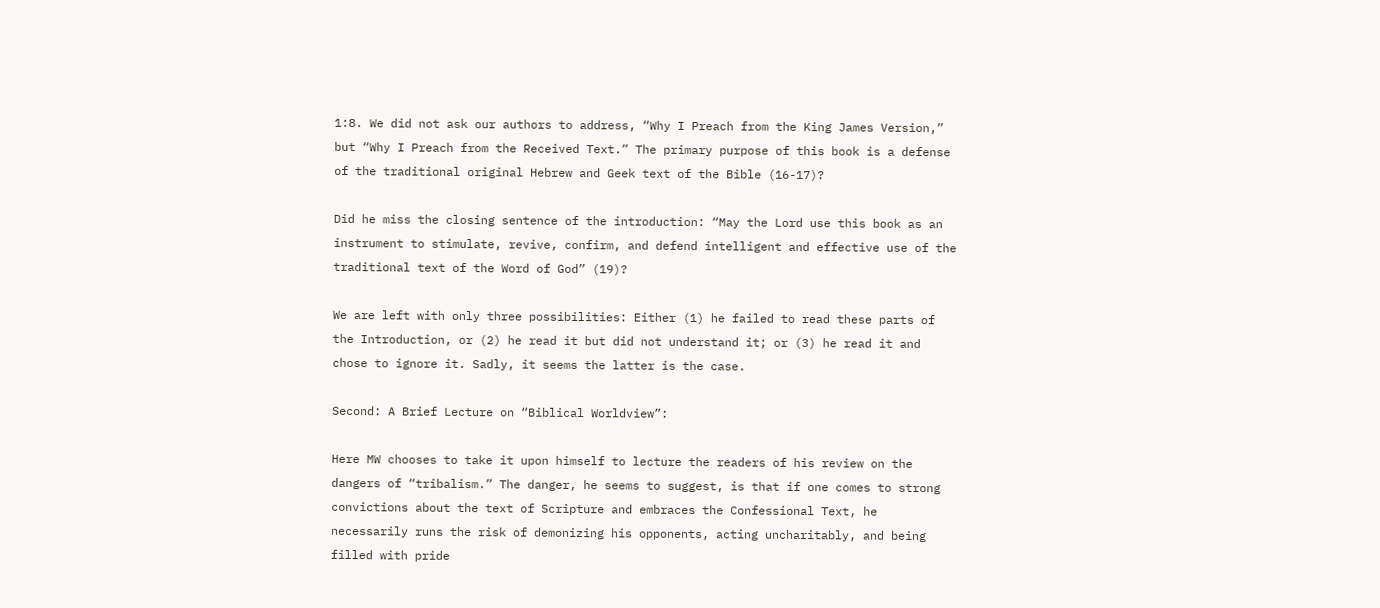1:8. We did not ask our authors to address, “Why I Preach from the King James Version,” but “Why I Preach from the Received Text.” The primary purpose of this book is a defense of the traditional original Hebrew and Geek text of the Bible (16-17)?

Did he miss the closing sentence of the introduction: “May the Lord use this book as an instrument to stimulate, revive, confirm, and defend intelligent and effective use of the traditional text of the Word of God” (19)?

We are left with only three possibilities: Either (1) he failed to read these parts of the Introduction, or (2) he read it but did not understand it; or (3) he read it and chose to ignore it. Sadly, it seems the latter is the case.

Second: A Brief Lecture on “Biblical Worldview”:

Here MW chooses to take it upon himself to lecture the readers of his review on the dangers of “tribalism.” The danger, he seems to suggest, is that if one comes to strong convictions about the text of Scripture and embraces the Confessional Text, he necessarily runs the risk of demonizing his opponents, acting uncharitably, and being filled with pride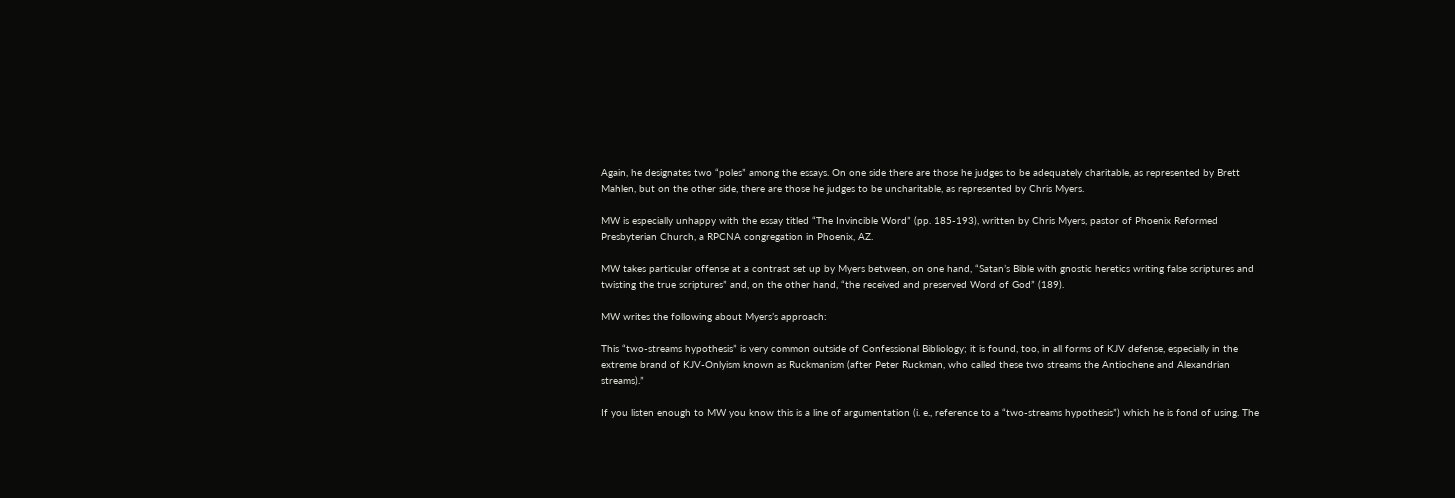Again, he designates two “poles” among the essays. On one side there are those he judges to be adequately charitable, as represented by Brett Mahlen, but on the other side, there are those he judges to be uncharitable, as represented by Chris Myers.

MW is especially unhappy with the essay titled “The Invincible Word” (pp. 185-193), written by Chris Myers, pastor of Phoenix Reformed Presbyterian Church, a RPCNA congregation in Phoenix, AZ.

MW takes particular offense at a contrast set up by Myers between, on one hand, “Satan’s Bible with gnostic heretics writing false scriptures and twisting the true scriptures” and, on the other hand, “the received and preserved Word of God” (189).

MW writes the following about Myers’s approach:

This “two-streams hypothesis” is very common outside of Confessional Bibliology; it is found, too, in all forms of KJV defense, especially in the extreme brand of KJV-Onlyism known as Ruckmanism (after Peter Ruckman, who called these two streams the Antiochene and Alexandrian streams).”

If you listen enough to MW you know this is a line of argumentation (i. e., reference to a “two-streams hypothesis”) which he is fond of using. The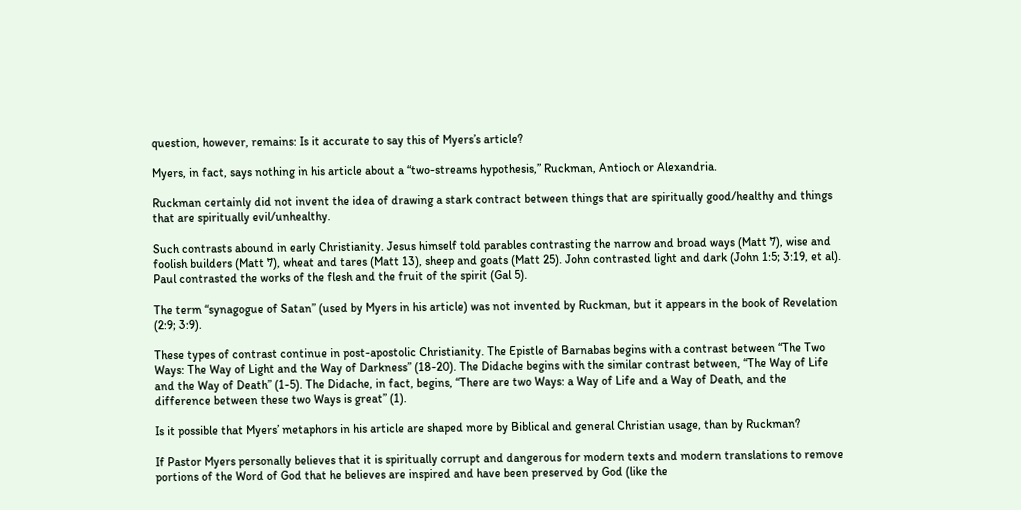question, however, remains: Is it accurate to say this of Myers’s article?

Myers, in fact, says nothing in his article about a “two-streams hypothesis,” Ruckman, Antioch or Alexandria.

Ruckman certainly did not invent the idea of drawing a stark contract between things that are spiritually good/healthy and things that are spiritually evil/unhealthy.

Such contrasts abound in early Christianity. Jesus himself told parables contrasting the narrow and broad ways (Matt 7), wise and foolish builders (Matt 7), wheat and tares (Matt 13), sheep and goats (Matt 25). John contrasted light and dark (John 1:5; 3:19, et al). Paul contrasted the works of the flesh and the fruit of the spirit (Gal 5).

The term “synagogue of Satan” (used by Myers in his article) was not invented by Ruckman, but it appears in the book of Revelation (2:9; 3:9).

These types of contrast continue in post-apostolic Christianity. The Epistle of Barnabas begins with a contrast between “The Two Ways: The Way of Light and the Way of Darkness” (18-20). The Didache begins with the similar contrast between, “The Way of Life and the Way of Death” (1-5). The Didache, in fact, begins, “There are two Ways: a Way of Life and a Way of Death, and the difference between these two Ways is great” (1).

Is it possible that Myers’ metaphors in his article are shaped more by Biblical and general Christian usage, than by Ruckman?

If Pastor Myers personally believes that it is spiritually corrupt and dangerous for modern texts and modern translations to remove portions of the Word of God that he believes are inspired and have been preserved by God (like the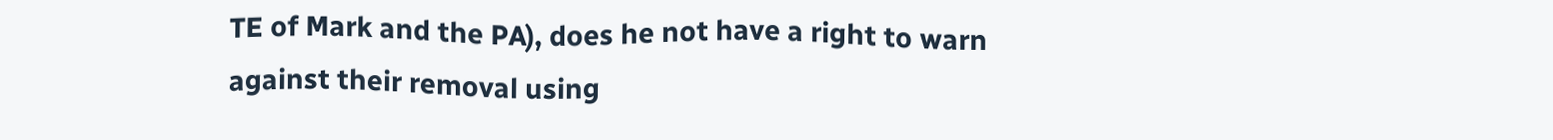TE of Mark and the PA), does he not have a right to warn against their removal using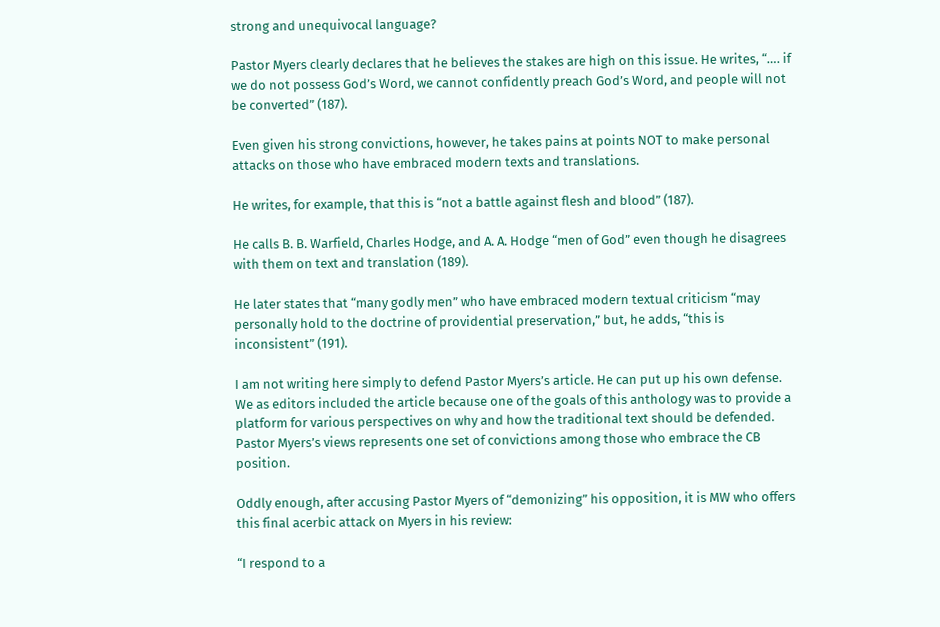strong and unequivocal language?

Pastor Myers clearly declares that he believes the stakes are high on this issue. He writes, “…. if we do not possess God’s Word, we cannot confidently preach God’s Word, and people will not be converted” (187).

Even given his strong convictions, however, he takes pains at points NOT to make personal attacks on those who have embraced modern texts and translations.

He writes, for example, that this is “not a battle against flesh and blood” (187).

He calls B. B. Warfield, Charles Hodge, and A. A. Hodge “men of God” even though he disagrees with them on text and translation (189).

He later states that “many godly men” who have embraced modern textual criticism “may personally hold to the doctrine of providential preservation,” but, he adds, “this is inconsistent” (191).

I am not writing here simply to defend Pastor Myers’s article. He can put up his own defense. We as editors included the article because one of the goals of this anthology was to provide a platform for various perspectives on why and how the traditional text should be defended. Pastor Myers’s views represents one set of convictions among those who embrace the CB position.

Oddly enough, after accusing Pastor Myers of “demonizing” his opposition, it is MW who offers this final acerbic attack on Myers in his review:

“I respond to a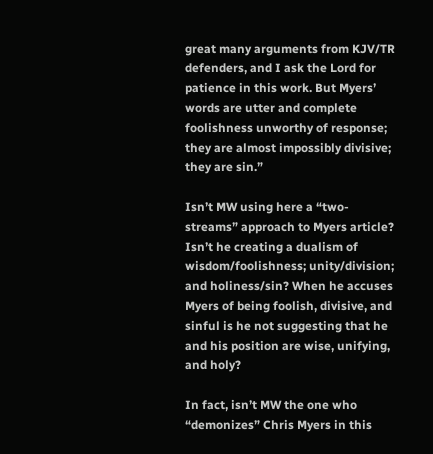great many arguments from KJV/TR defenders, and I ask the Lord for patience in this work. But Myers’ words are utter and complete foolishness unworthy of response; they are almost impossibly divisive; they are sin.”

Isn’t MW using here a “two-streams” approach to Myers article? Isn’t he creating a dualism of wisdom/foolishness; unity/division; and holiness/sin? When he accuses Myers of being foolish, divisive, and sinful is he not suggesting that he and his position are wise, unifying, and holy?

In fact, isn’t MW the one who “demonizes” Chris Myers in this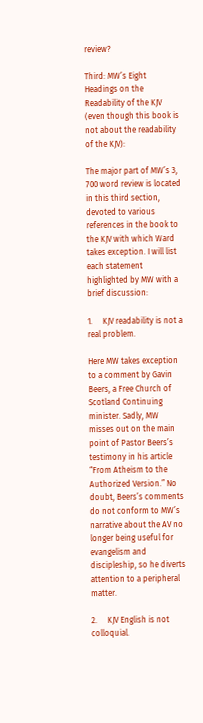review?

Third: MW’s Eight Headings on the Readability of the KJV (even though this book is not about the readability of the KJV):

The major part of MW’s 3, 700 word review is located in this third section, devoted to various references in the book to the KJV with which Ward takes exception. I will list each statement highlighted by MW with a brief discussion:

1.     KJV readability is not a real problem.

Here MW takes exception to a comment by Gavin Beers, a Free Church of Scotland Continuing minister. Sadly, MW misses out on the main point of Pastor Beers’s testimony in his article “From Atheism to the Authorized Version.” No doubt, Beers’s comments do not conform to MW’s narrative about the AV no longer being useful for evangelism and discipleship, so he diverts attention to a peripheral matter.

2.     KJV English is not colloquial.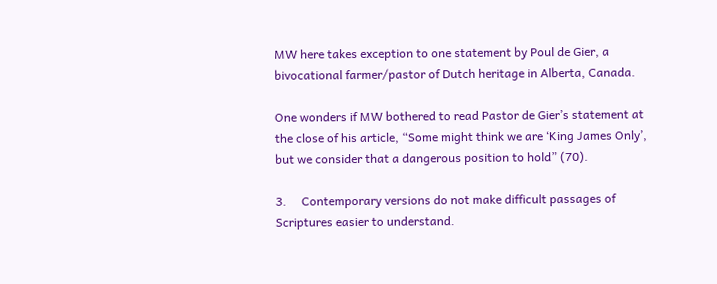MW here takes exception to one statement by Poul de Gier, a bivocational farmer/pastor of Dutch heritage in Alberta, Canada.

One wonders if MW bothered to read Pastor de Gier’s statement at the close of his article, “Some might think we are ‘King James Only’, but we consider that a dangerous position to hold” (70).

3.     Contemporary versions do not make difficult passages of Scriptures easier to understand.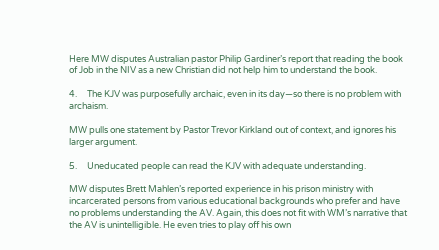Here MW disputes Australian pastor Philip Gardiner’s report that reading the book of Job in the NIV as a new Christian did not help him to understand the book.

4.     The KJV was purposefully archaic, even in its day—so there is no problem with archaism.

MW pulls one statement by Pastor Trevor Kirkland out of context, and ignores his larger argument.

5.     Uneducated people can read the KJV with adequate understanding.

MW disputes Brett Mahlen’s reported experience in his prison ministry with incarcerated persons from various educational backgrounds who prefer and have no problems understanding the AV. Again, this does not fit with WM’s narrative that the AV is unintelligible. He even tries to play off his own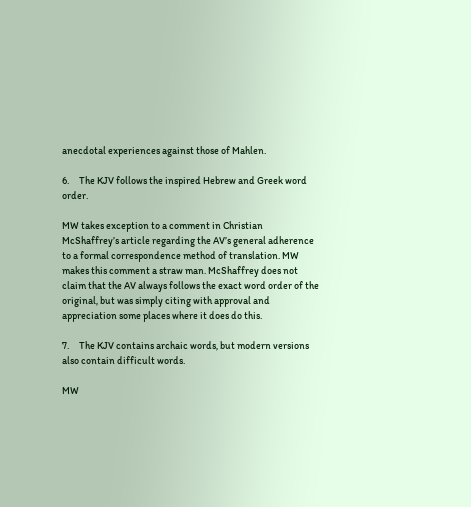anecdotal experiences against those of Mahlen.

6.     The KJV follows the inspired Hebrew and Greek word order.

MW takes exception to a comment in Christian McShaffrey’s article regarding the AV’s general adherence to a formal correspondence method of translation. MW makes this comment a straw man. McShaffrey does not claim that the AV always follows the exact word order of the original, but was simply citing with approval and appreciation some places where it does do this.

7.     The KJV contains archaic words, but modern versions also contain difficult words.

MW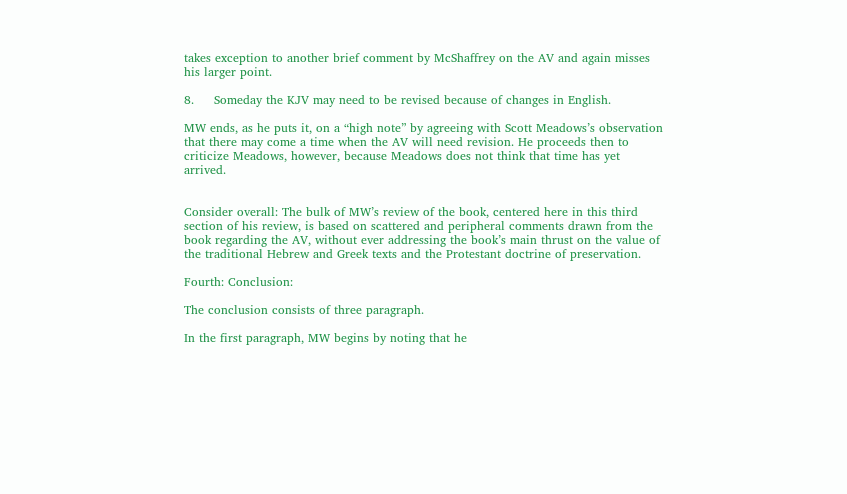takes exception to another brief comment by McShaffrey on the AV and again misses his larger point.

8.     Someday the KJV may need to be revised because of changes in English.

MW ends, as he puts it, on a “high note” by agreeing with Scott Meadows’s observation that there may come a time when the AV will need revision. He proceeds then to criticize Meadows, however, because Meadows does not think that time has yet arrived.


Consider overall: The bulk of MW’s review of the book, centered here in this third section of his review, is based on scattered and peripheral comments drawn from the book regarding the AV, without ever addressing the book’s main thrust on the value of the traditional Hebrew and Greek texts and the Protestant doctrine of preservation.

Fourth: Conclusion:

The conclusion consists of three paragraph.

In the first paragraph, MW begins by noting that he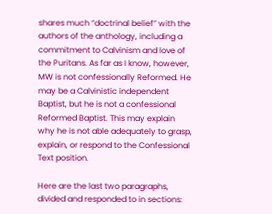shares much “doctrinal belief” with the authors of the anthology, including a commitment to Calvinism and love of the Puritans. As far as I know, however, MW is not confessionally Reformed. He may be a Calvinistic independent Baptist, but he is not a confessional Reformed Baptist. This may explain why he is not able adequately to grasp, explain, or respond to the Confessional Text position.

Here are the last two paragraphs, divided and responded to in sections: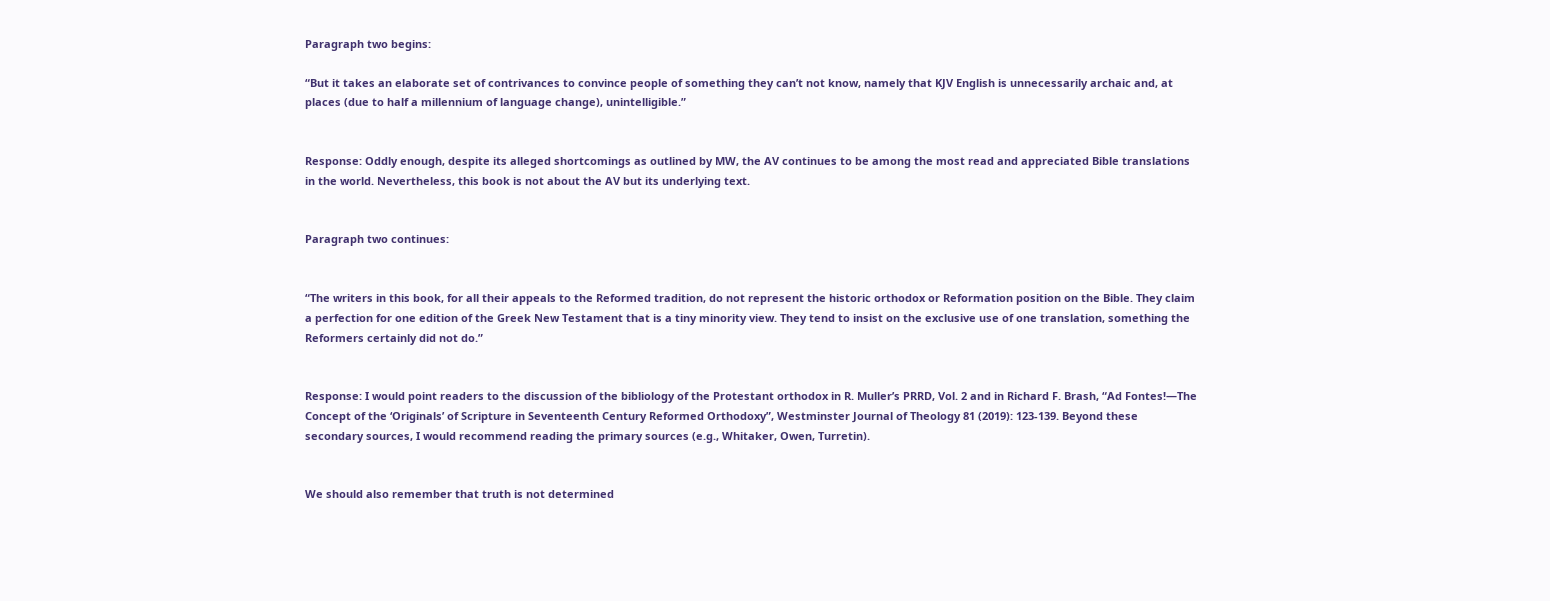Paragraph two begins:

“But it takes an elaborate set of contrivances to convince people of something they can’t not know, namely that KJV English is unnecessarily archaic and, at places (due to half a millennium of language change), unintelligible.”


Response: Oddly enough, despite its alleged shortcomings as outlined by MW, the AV continues to be among the most read and appreciated Bible translations in the world. Nevertheless, this book is not about the AV but its underlying text.


Paragraph two continues:


“The writers in this book, for all their appeals to the Reformed tradition, do not represent the historic orthodox or Reformation position on the Bible. They claim a perfection for one edition of the Greek New Testament that is a tiny minority view. They tend to insist on the exclusive use of one translation, something the Reformers certainly did not do.”


Response: I would point readers to the discussion of the bibliology of the Protestant orthodox in R. Muller’s PRRD, Vol. 2 and in Richard F. Brash, “Ad Fontes!—The Concept of the ‘Originals’ of Scripture in Seventeenth Century Reformed Orthodoxy”, Westminster Journal of Theology 81 (2019): 123-139. Beyond these secondary sources, I would recommend reading the primary sources (e.g., Whitaker, Owen, Turretin).


We should also remember that truth is not determined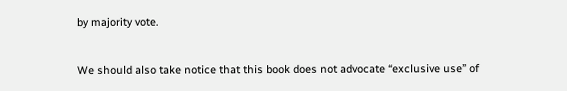by majority vote.


We should also take notice that this book does not advocate “exclusive use” of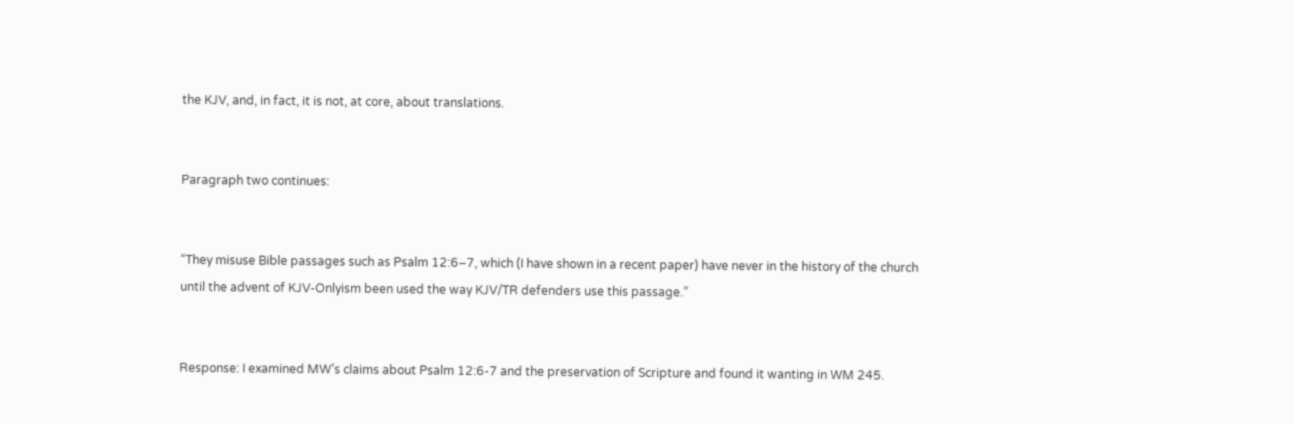the KJV, and, in fact, it is not, at core, about translations.


Paragraph two continues:


“They misuse Bible passages such as Psalm 12:6–7, which (I have shown in a recent paper) have never in the history of the church until the advent of KJV-Onlyism been used the way KJV/TR defenders use this passage.”


Response: I examined MW’s claims about Psalm 12:6-7 and the preservation of Scripture and found it wanting in WM 245.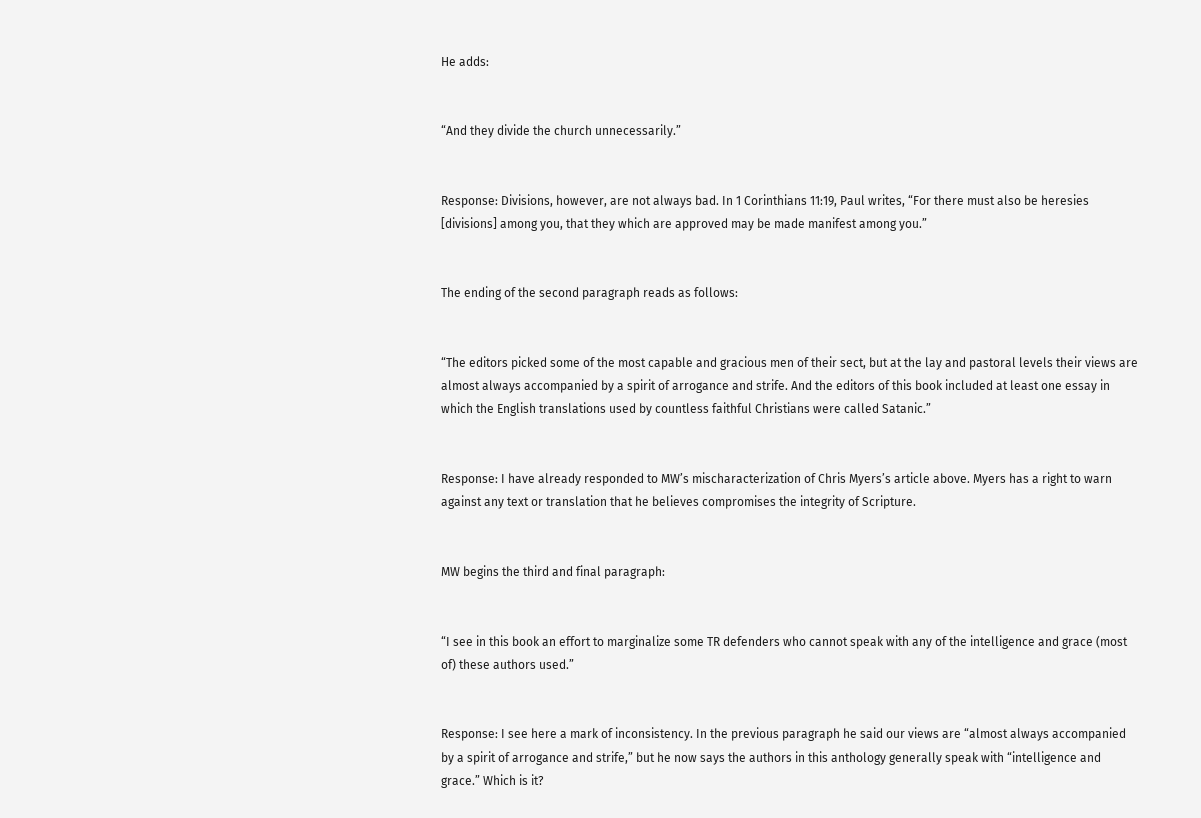He adds:


“And they divide the church unnecessarily.”


Response: Divisions, however, are not always bad. In 1 Corinthians 11:19, Paul writes, “For there must also be heresies [divisions] among you, that they which are approved may be made manifest among you.”


The ending of the second paragraph reads as follows:


“The editors picked some of the most capable and gracious men of their sect, but at the lay and pastoral levels their views are almost always accompanied by a spirit of arrogance and strife. And the editors of this book included at least one essay in which the English translations used by countless faithful Christians were called Satanic.”


Response: I have already responded to MW’s mischaracterization of Chris Myers’s article above. Myers has a right to warn against any text or translation that he believes compromises the integrity of Scripture.


MW begins the third and final paragraph:


“I see in this book an effort to marginalize some TR defenders who cannot speak with any of the intelligence and grace (most of) these authors used.”


Response: I see here a mark of inconsistency. In the previous paragraph he said our views are “almost always accompanied by a spirit of arrogance and strife,” but he now says the authors in this anthology generally speak with “intelligence and grace.” Which is it?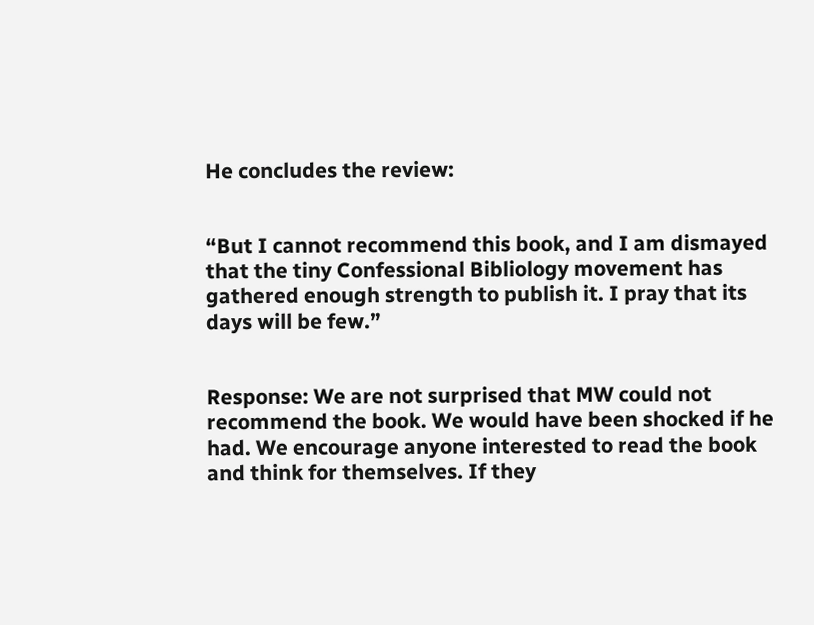He concludes the review:


“But I cannot recommend this book, and I am dismayed that the tiny Confessional Bibliology movement has gathered enough strength to publish it. I pray that its days will be few.”


Response: We are not surprised that MW could not recommend the book. We would have been shocked if he had. We encourage anyone interested to read the book and think for themselves. If they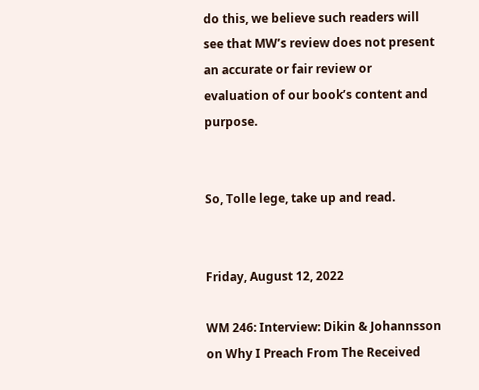do this, we believe such readers will see that MW’s review does not present an accurate or fair review or evaluation of our book’s content and purpose.


So, Tolle lege, take up and read.


Friday, August 12, 2022

WM 246: Interview: Dikin & Johannsson on Why I Preach From The Received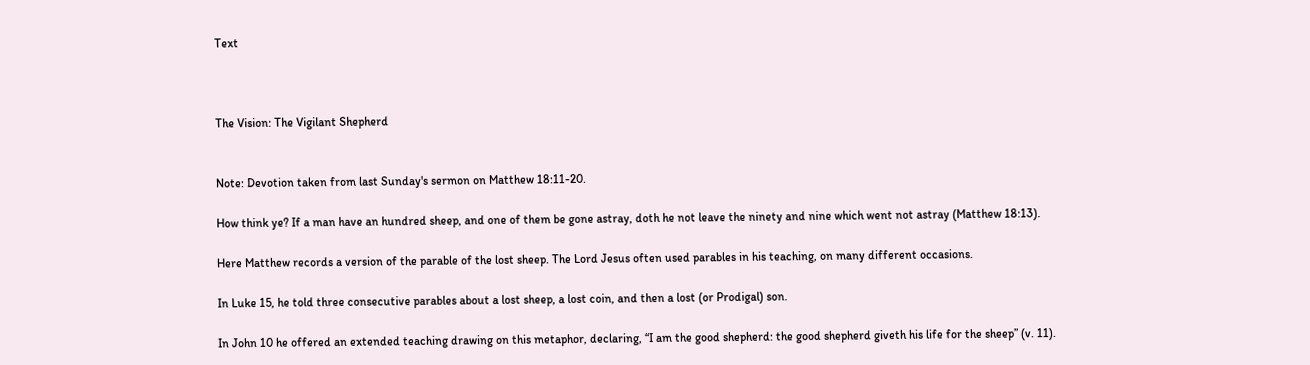Text



The Vision: The Vigilant Shepherd


Note: Devotion taken from last Sunday's sermon on Matthew 18:11-20.

How think ye? If a man have an hundred sheep, and one of them be gone astray, doth he not leave the ninety and nine which went not astray (Matthew 18:13).

Here Matthew records a version of the parable of the lost sheep. The Lord Jesus often used parables in his teaching, on many different occasions.

In Luke 15, he told three consecutive parables about a lost sheep, a lost coin, and then a lost (or Prodigal) son.

In John 10 he offered an extended teaching drawing on this metaphor, declaring, “I am the good shepherd: the good shepherd giveth his life for the sheep” (v. 11).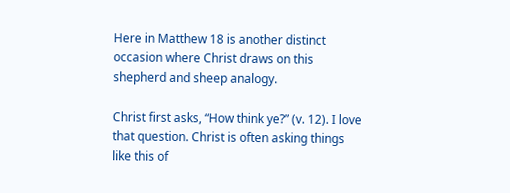Here in Matthew 18 is another distinct occasion where Christ draws on this shepherd and sheep analogy.

Christ first asks, “How think ye?” (v. 12). I love that question. Christ is often asking things like this of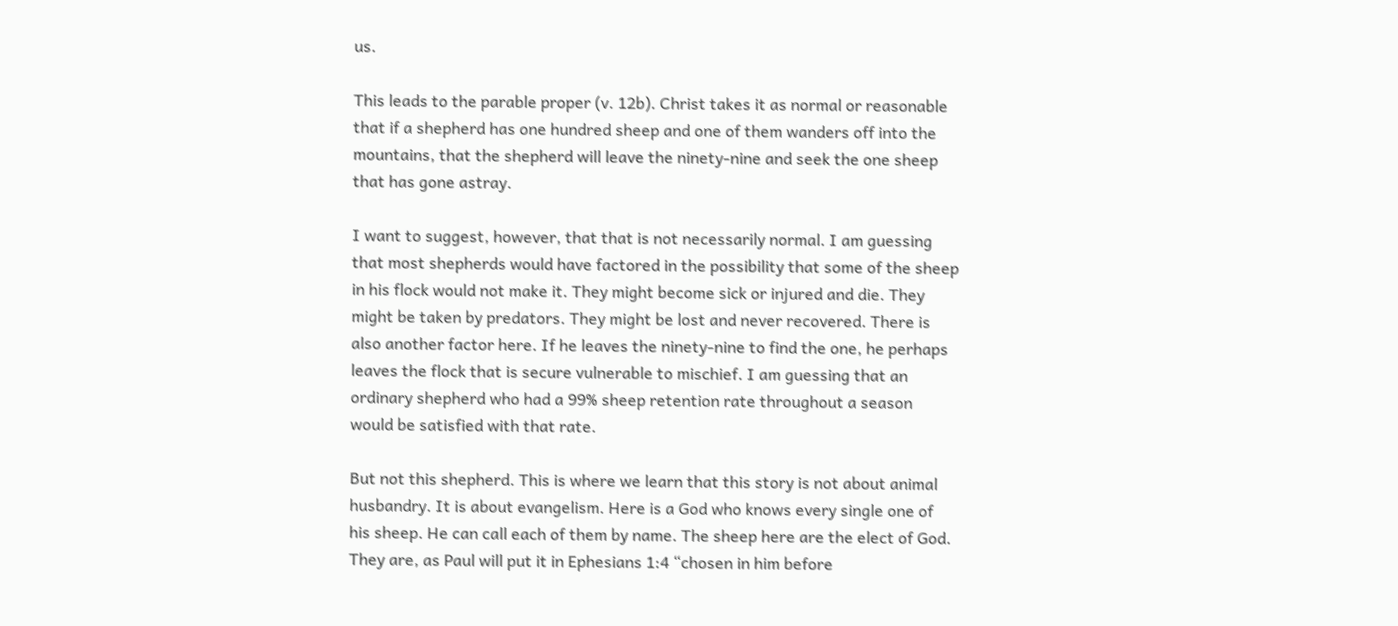us.

This leads to the parable proper (v. 12b). Christ takes it as normal or reasonable that if a shepherd has one hundred sheep and one of them wanders off into the mountains, that the shepherd will leave the ninety-nine and seek the one sheep that has gone astray.

I want to suggest, however, that that is not necessarily normal. I am guessing that most shepherds would have factored in the possibility that some of the sheep in his flock would not make it. They might become sick or injured and die. They might be taken by predators. They might be lost and never recovered. There is also another factor here. If he leaves the ninety-nine to find the one, he perhaps leaves the flock that is secure vulnerable to mischief. I am guessing that an ordinary shepherd who had a 99% sheep retention rate throughout a season would be satisfied with that rate.

But not this shepherd. This is where we learn that this story is not about animal husbandry. It is about evangelism. Here is a God who knows every single one of his sheep. He can call each of them by name. The sheep here are the elect of God. They are, as Paul will put it in Ephesians 1:4 “chosen in him before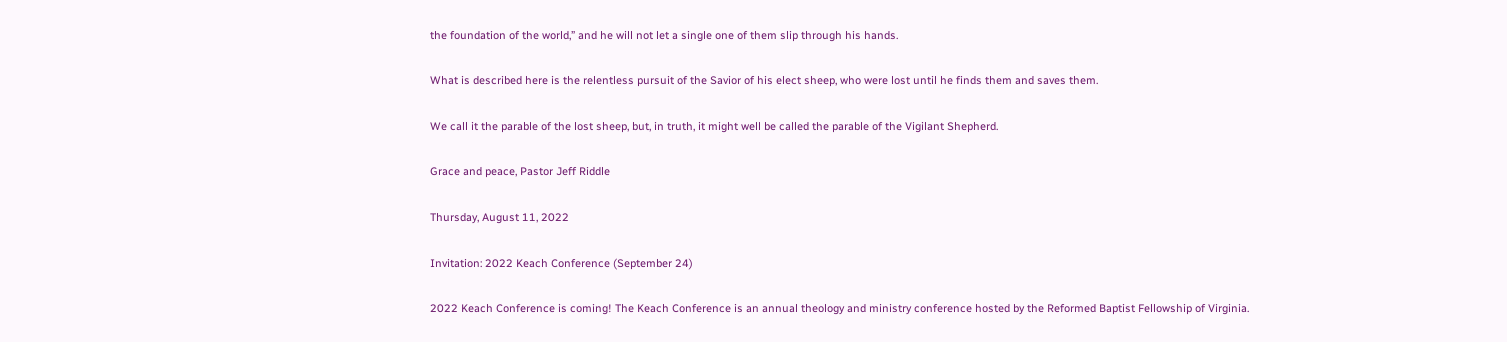the foundation of the world,” and he will not let a single one of them slip through his hands.

What is described here is the relentless pursuit of the Savior of his elect sheep, who were lost until he finds them and saves them.

We call it the parable of the lost sheep, but, in truth, it might well be called the parable of the Vigilant Shepherd.

Grace and peace, Pastor Jeff Riddle

Thursday, August 11, 2022

Invitation: 2022 Keach Conference (September 24)

2022 Keach Conference is coming! The Keach Conference is an annual theology and ministry conference hosted by the Reformed Baptist Fellowship of Virginia.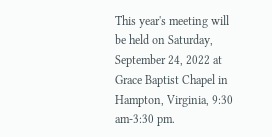This year's meeting will be held on Saturday, September 24, 2022 at Grace Baptist Chapel in Hampton, Virginia, 9:30 am-3:30 pm.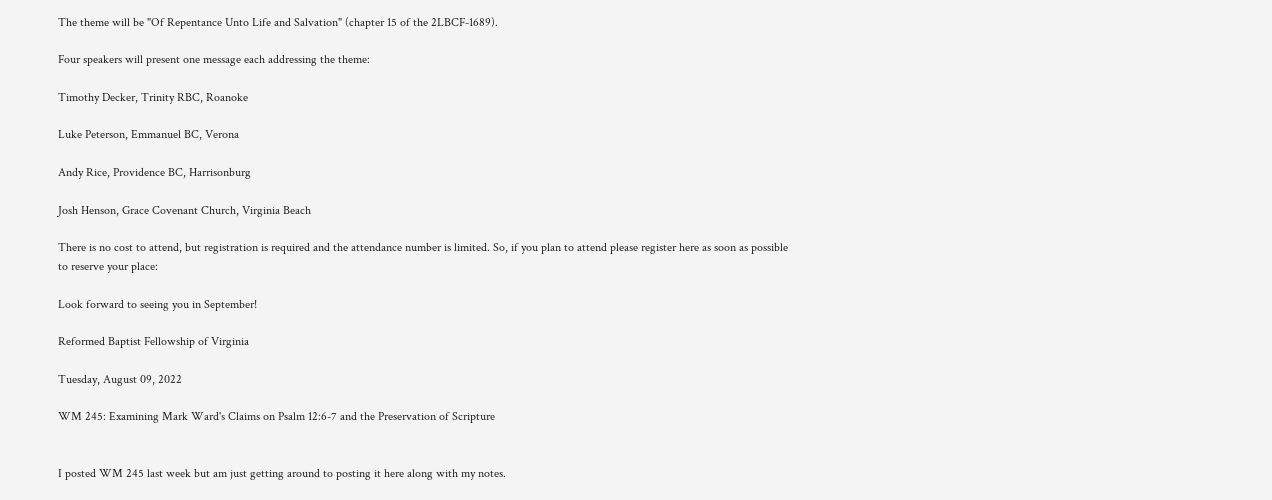The theme will be "Of Repentance Unto Life and Salvation" (chapter 15 of the 2LBCF-1689).

Four speakers will present one message each addressing the theme:

Timothy Decker, Trinity RBC, Roanoke

Luke Peterson, Emmanuel BC, Verona

Andy Rice, Providence BC, Harrisonburg

Josh Henson, Grace Covenant Church, Virginia Beach

There is no cost to attend, but registration is required and the attendance number is limited. So, if you plan to attend please register here as soon as possible to reserve your place:

Look forward to seeing you in September!

Reformed Baptist Fellowship of Virginia

Tuesday, August 09, 2022

WM 245: Examining Mark Ward's Claims on Psalm 12:6-7 and the Preservation of Scripture


I posted WM 245 last week but am just getting around to posting it here along with my notes.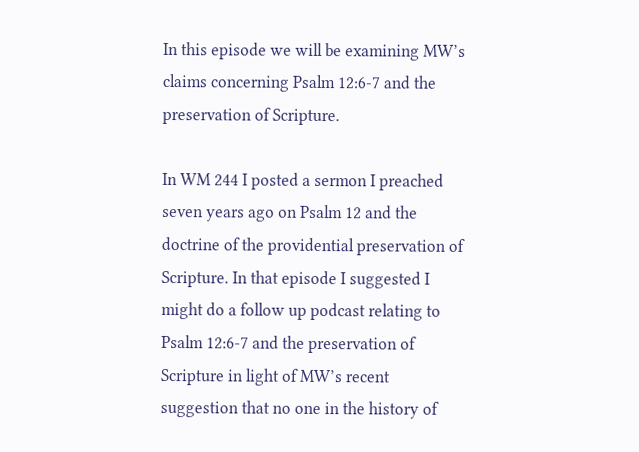In this episode we will be examining MW’s claims concerning Psalm 12:6-7 and the preservation of Scripture.

In WM 244 I posted a sermon I preached seven years ago on Psalm 12 and the doctrine of the providential preservation of Scripture. In that episode I suggested I might do a follow up podcast relating to Psalm 12:6-7 and the preservation of Scripture in light of MW’s recent suggestion that no one in the history of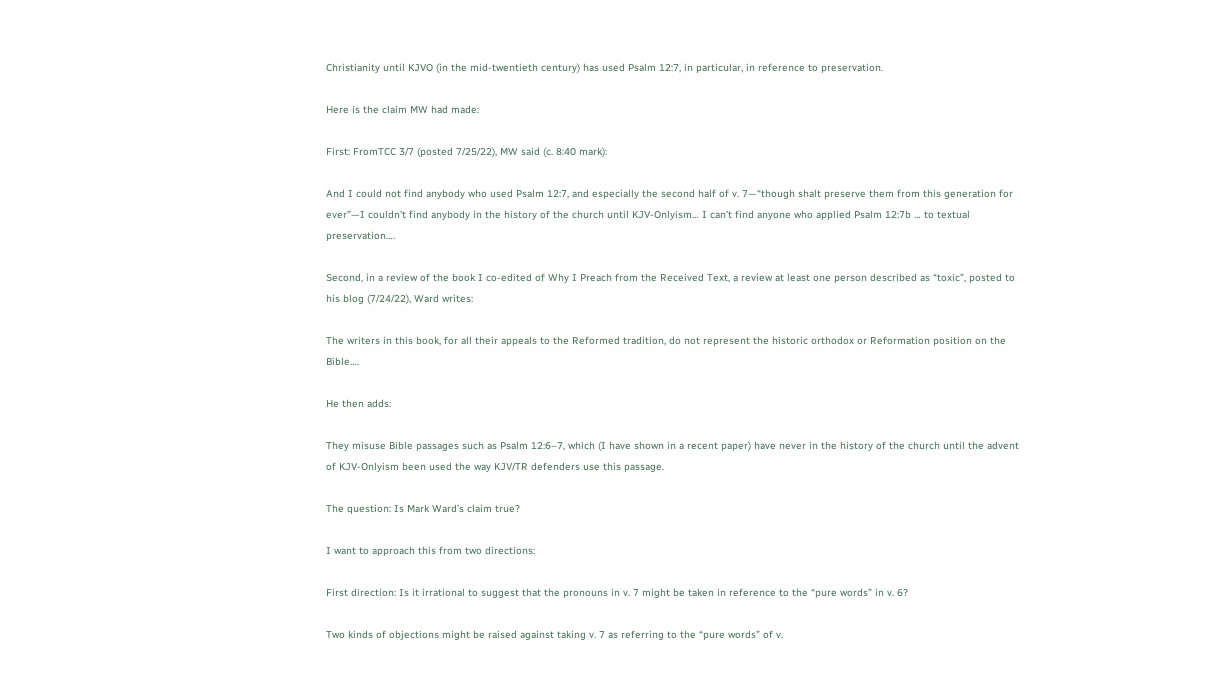Christianity until KJVO (in the mid-twentieth century) has used Psalm 12:7, in particular, in reference to preservation.

Here is the claim MW had made:

First: FromTCC 3/7 (posted 7/25/22), MW said (c. 8:40 mark):

And I could not find anybody who used Psalm 12:7, and especially the second half of v. 7—“though shalt preserve them from this generation for ever”—I couldn’t find anybody in the history of the church until KJV-Onlyism… I can’t find anyone who applied Psalm 12:7b … to textual preservation….

Second, in a review of the book I co-edited of Why I Preach from the Received Text, a review at least one person described as “toxic”, posted to his blog (7/24/22), Ward writes:

The writers in this book, for all their appeals to the Reformed tradition, do not represent the historic orthodox or Reformation position on the Bible….

He then adds:

They misuse Bible passages such as Psalm 12:6–7, which (I have shown in a recent paper) have never in the history of the church until the advent of KJV-Onlyism been used the way KJV/TR defenders use this passage.

The question: Is Mark Ward’s claim true?

I want to approach this from two directions:

First direction: Is it irrational to suggest that the pronouns in v. 7 might be taken in reference to the “pure words” in v. 6?

Two kinds of objections might be raised against taking v. 7 as referring to the “pure words” of v.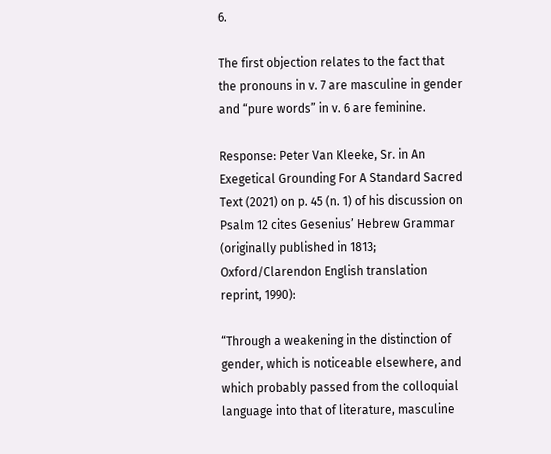6.

The first objection relates to the fact that the pronouns in v. 7 are masculine in gender and “pure words” in v. 6 are feminine.

Response: Peter Van Kleeke, Sr. in An Exegetical Grounding For A Standard Sacred Text (2021) on p. 45 (n. 1) of his discussion on Psalm 12 cites Gesenius’ Hebrew Grammar (originally published in 1813; Oxford/Clarendon English translation reprint, 1990):

“Through a weakening in the distinction of gender, which is noticeable elsewhere, and which probably passed from the colloquial language into that of literature, masculine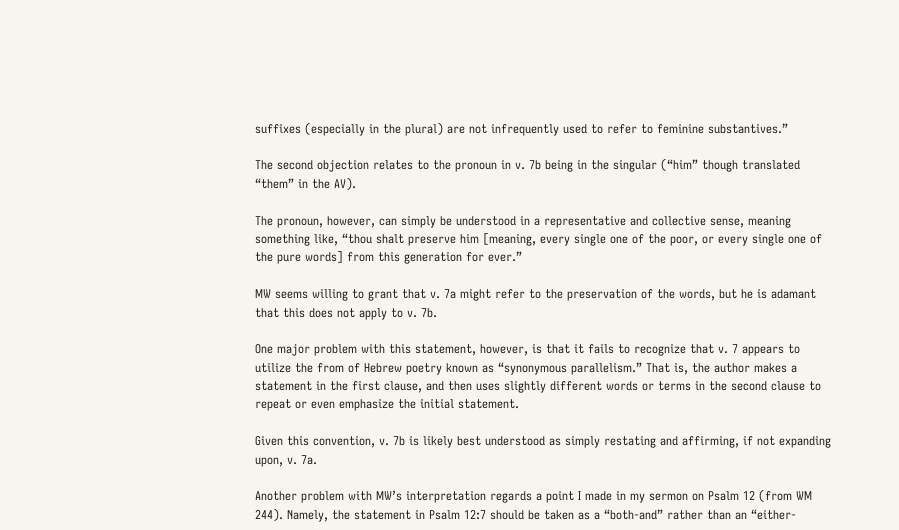suffixes (especially in the plural) are not infrequently used to refer to feminine substantives.”

The second objection relates to the pronoun in v. 7b being in the singular (“him” though translated “them” in the AV).

The pronoun, however, can simply be understood in a representative and collective sense, meaning something like, “thou shalt preserve him [meaning, every single one of the poor, or every single one of the pure words] from this generation for ever.”

MW seems willing to grant that v. 7a might refer to the preservation of the words, but he is adamant that this does not apply to v. 7b.

One major problem with this statement, however, is that it fails to recognize that v. 7 appears to utilize the from of Hebrew poetry known as “synonymous parallelism.” That is, the author makes a statement in the first clause, and then uses slightly different words or terms in the second clause to repeat or even emphasize the initial statement.

Given this convention, v. 7b is likely best understood as simply restating and affirming, if not expanding upon, v. 7a.

Another problem with MW’s interpretation regards a point I made in my sermon on Psalm 12 (from WM 244). Namely, the statement in Psalm 12:7 should be taken as a “both-and” rather than an “either-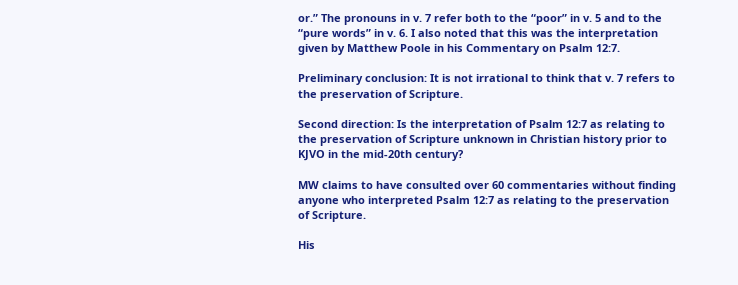or.” The pronouns in v. 7 refer both to the “poor” in v. 5 and to the “pure words” in v. 6. I also noted that this was the interpretation given by Matthew Poole in his Commentary on Psalm 12:7.

Preliminary conclusion: It is not irrational to think that v. 7 refers to the preservation of Scripture.

Second direction: Is the interpretation of Psalm 12:7 as relating to the preservation of Scripture unknown in Christian history prior to KJVO in the mid-20th century?

MW claims to have consulted over 60 commentaries without finding anyone who interpreted Psalm 12:7 as relating to the preservation of Scripture.

His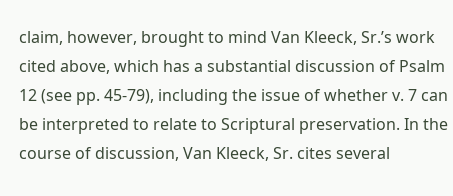claim, however, brought to mind Van Kleeck, Sr.’s work cited above, which has a substantial discussion of Psalm 12 (see pp. 45-79), including the issue of whether v. 7 can be interpreted to relate to Scriptural preservation. In the course of discussion, Van Kleeck, Sr. cites several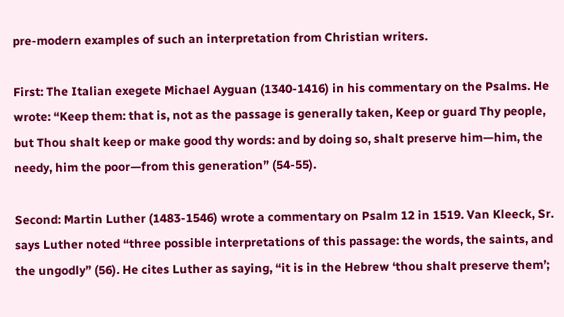pre-modern examples of such an interpretation from Christian writers.

First: The Italian exegete Michael Ayguan (1340-1416) in his commentary on the Psalms. He wrote: “Keep them: that is, not as the passage is generally taken, Keep or guard Thy people, but Thou shalt keep or make good thy words: and by doing so, shalt preserve him—him, the needy, him the poor—from this generation” (54-55).

Second: Martin Luther (1483-1546) wrote a commentary on Psalm 12 in 1519. Van Kleeck, Sr. says Luther noted “three possible interpretations of this passage: the words, the saints, and the ungodly” (56). He cites Luther as saying, “it is in the Hebrew ‘thou shalt preserve them’;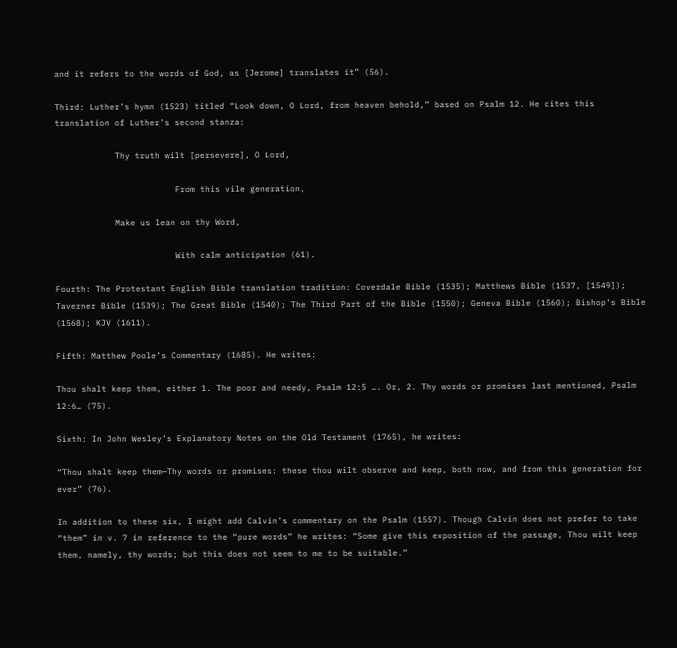and it refers to the words of God, as [Jerome] translates it” (56).

Third: Luther’s hymn (1523) titled “Look down, O Lord, from heaven behold,” based on Psalm 12. He cites this translation of Luther’s second stanza:

            Thy truth wilt [persevere], O Lord,

                        From this vile generation,

            Make us lean on thy Word,

                        With calm anticipation (61).

Fourth: The Protestant English Bible translation tradition: Coverdale Bible (1535); Matthews Bible (1537, [1549]); Taverner Bible (1539); The Great Bible (1540); The Third Part of the Bible (1550); Geneva Bible (1560); Bishop’s Bible (1568); KJV (1611).

Fifth: Matthew Poole’s Commentary (1685). He writes:

Thou shalt keep them, either 1. The poor and needy, Psalm 12:5 …. Or, 2. Thy words or promises last mentioned, Psalm 12:6… (75).

Sixth: In John Wesley’s Explanatory Notes on the Old Testament (1765), he writes:

“Thou shalt keep them—Thy words or promises: these thou wilt observe and keep, both now, and from this generation for ever” (76).

In addition to these six, I might add Calvin’s commentary on the Psalm (1557). Though Calvin does not prefer to take “them” in v. 7 in reference to the “pure words” he writes: “Some give this exposition of the passage, Thou wilt keep them, namely, thy words; but this does not seem to me to be suitable.”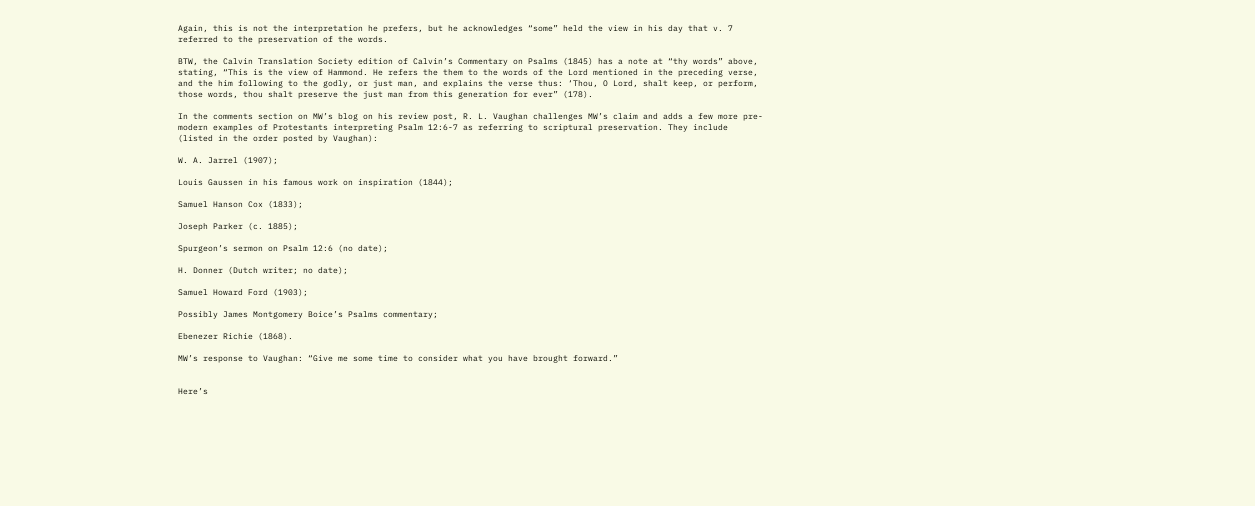Again, this is not the interpretation he prefers, but he acknowledges “some” held the view in his day that v. 7 referred to the preservation of the words.

BTW, the Calvin Translation Society edition of Calvin’s Commentary on Psalms (1845) has a note at “thy words” above, stating, “This is the view of Hammond. He refers the them to the words of the Lord mentioned in the preceding verse, and the him following to the godly, or just man, and explains the verse thus: ‘Thou, O Lord, shalt keep, or perform, those words, thou shalt preserve the just man from this generation for ever” (178).

In the comments section on MW’s blog on his review post, R. L. Vaughan challenges MW’s claim and adds a few more pre-modern examples of Protestants interpreting Psalm 12:6-7 as referring to scriptural preservation. They include (listed in the order posted by Vaughan):

W. A. Jarrel (1907);

Louis Gaussen in his famous work on inspiration (1844);

Samuel Hanson Cox (1833);

Joseph Parker (c. 1885);

Spurgeon’s sermon on Psalm 12:6 (no date);

H. Donner (Dutch writer; no date);

Samuel Howard Ford (1903);

Possibly James Montgomery Boice’s Psalms commentary;

Ebenezer Richie (1868).

MW’s response to Vaughan: “Give me some time to consider what you have brought forward.”


Here’s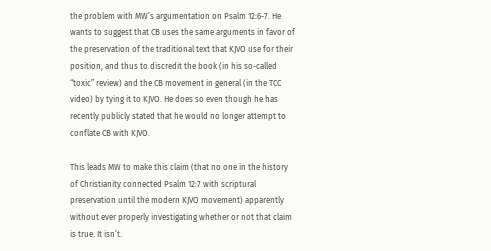the problem with MW’s argumentation on Psalm 12:6-7. He wants to suggest that CB uses the same arguments in favor of the preservation of the traditional text that KJVO use for their position, and thus to discredit the book (in his so-called “toxic” review) and the CB movement in general (in the TCC video) by tying it to KJVO. He does so even though he has recently publicly stated that he would no longer attempt to conflate CB with KJVO.

This leads MW to make this claim (that no one in the history of Christianity connected Psalm 12:7 with scriptural preservation until the modern KJVO movement) apparently without ever properly investigating whether or not that claim is true. It isn’t.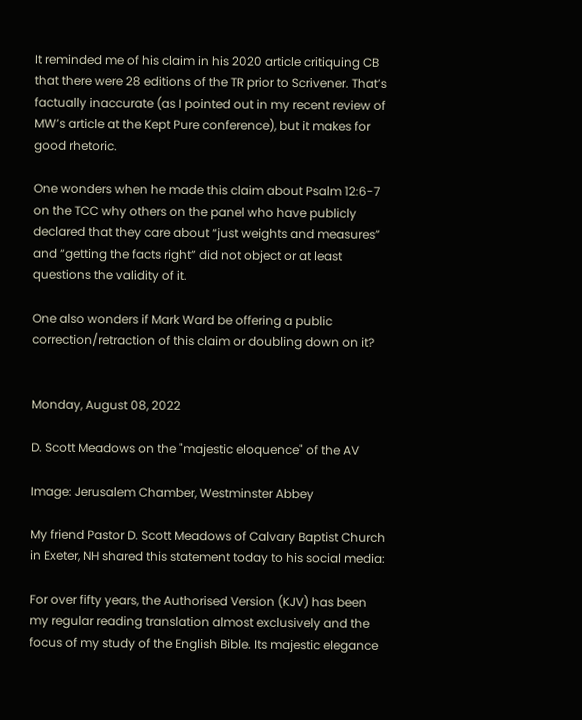It reminded me of his claim in his 2020 article critiquing CB that there were 28 editions of the TR prior to Scrivener. That’s factually inaccurate (as I pointed out in my recent review of MW’s article at the Kept Pure conference), but it makes for good rhetoric.

One wonders when he made this claim about Psalm 12:6-7 on the TCC why others on the panel who have publicly declared that they care about “just weights and measures” and “getting the facts right” did not object or at least questions the validity of it.

One also wonders if Mark Ward be offering a public correction/retraction of this claim or doubling down on it?


Monday, August 08, 2022

D. Scott Meadows on the "majestic eloquence" of the AV

Image: Jerusalem Chamber, Westminster Abbey

My friend Pastor D. Scott Meadows of Calvary Baptist Church in Exeter, NH shared this statement today to his social media:

For over fifty years, the Authorised Version (KJV) has been my regular reading translation almost exclusively and the focus of my study of the English Bible. Its majestic elegance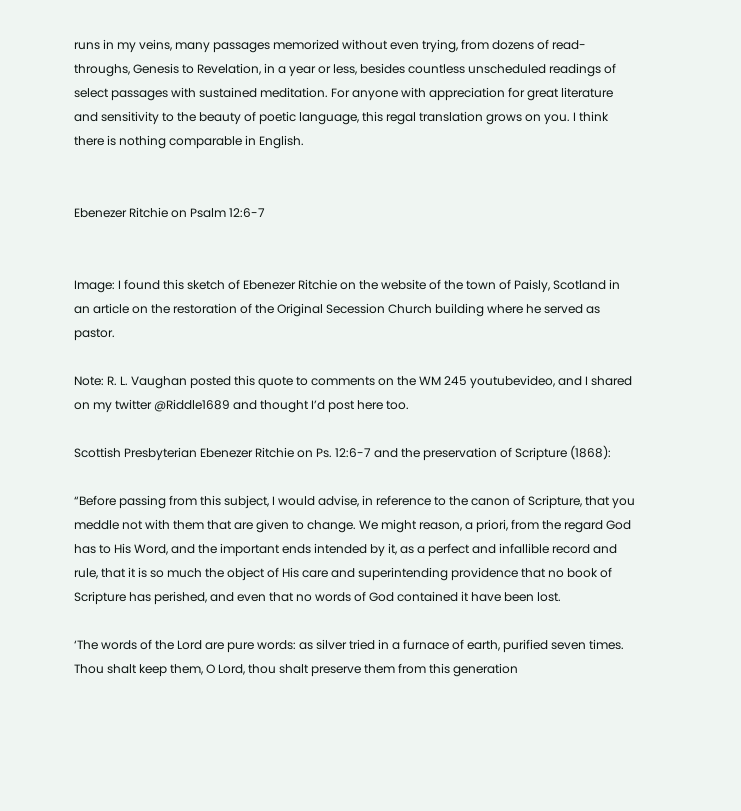runs in my veins, many passages memorized without even trying, from dozens of read-throughs, Genesis to Revelation, in a year or less, besides countless unscheduled readings of select passages with sustained meditation. For anyone with appreciation for great literature and sensitivity to the beauty of poetic language, this regal translation grows on you. I think there is nothing comparable in English.


Ebenezer Ritchie on Psalm 12:6-7


Image: I found this sketch of Ebenezer Ritchie on the website of the town of Paisly, Scotland in an article on the restoration of the Original Secession Church building where he served as pastor.

Note: R. L. Vaughan posted this quote to comments on the WM 245 youtubevideo, and I shared on my twitter @Riddle1689 and thought I’d post here too.

Scottish Presbyterian Ebenezer Ritchie on Ps. 12:6-7 and the preservation of Scripture (1868):

“Before passing from this subject, I would advise, in reference to the canon of Scripture, that you meddle not with them that are given to change. We might reason, a priori, from the regard God has to His Word, and the important ends intended by it, as a perfect and infallible record and rule, that it is so much the object of His care and superintending providence that no book of Scripture has perished, and even that no words of God contained it have been lost.

‘The words of the Lord are pure words: as silver tried in a furnace of earth, purified seven times. Thou shalt keep them, O Lord, thou shalt preserve them from this generation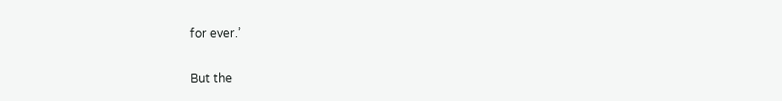for ever.’

But the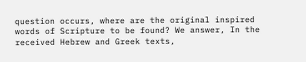question occurs, where are the original inspired words of Scripture to be found? We answer, In the received Hebrew and Greek texts,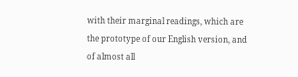with their marginal readings, which are the prototype of our English version, and of almost all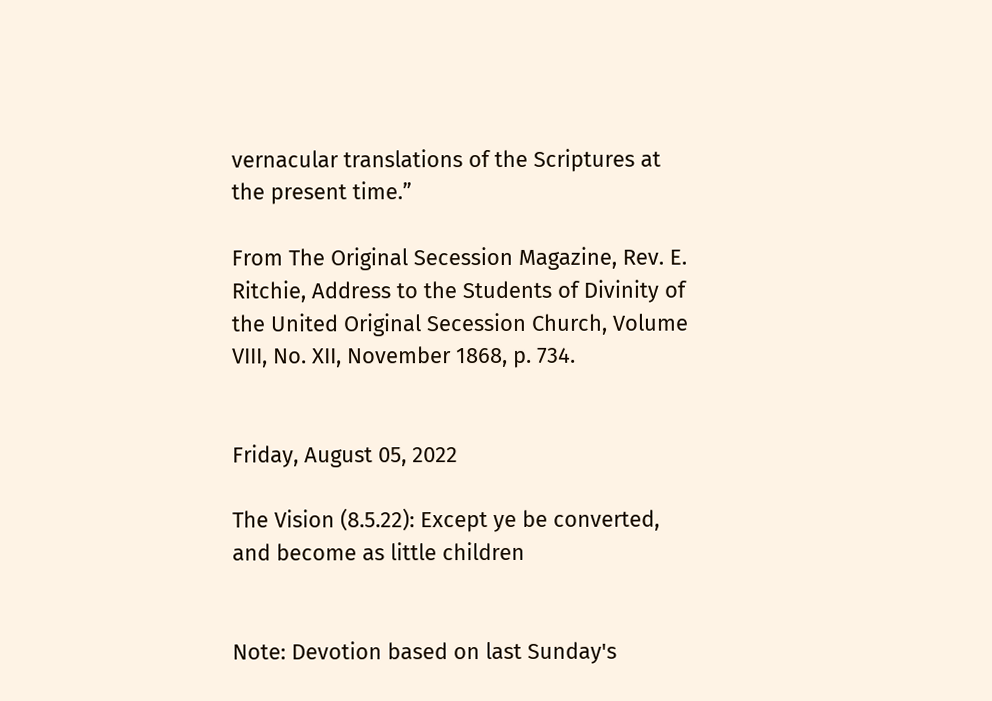vernacular translations of the Scriptures at the present time.”

From The Original Secession Magazine, Rev. E. Ritchie, Address to the Students of Divinity of the United Original Secession Church, Volume VIII, No. XII, November 1868, p. 734.


Friday, August 05, 2022

The Vision (8.5.22): Except ye be converted, and become as little children


Note: Devotion based on last Sunday's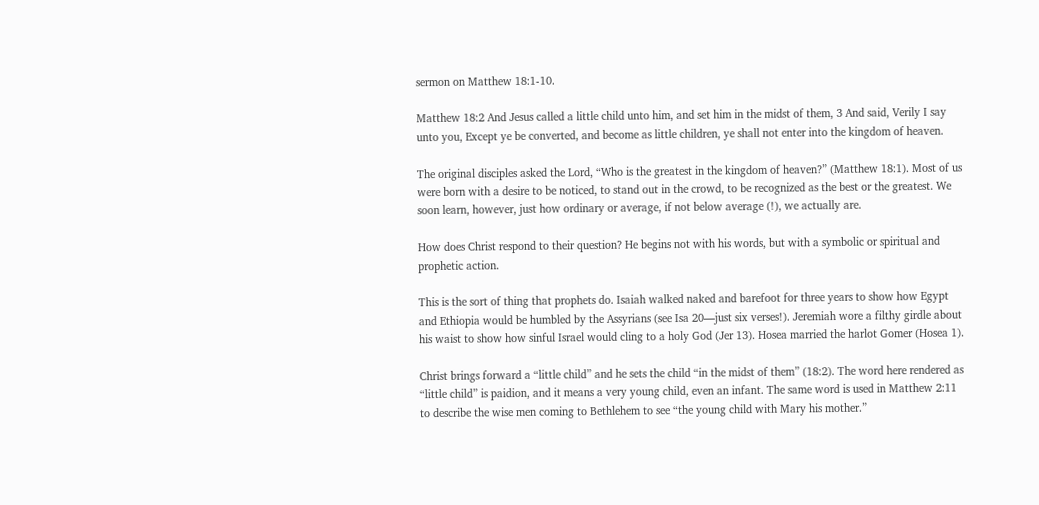sermon on Matthew 18:1-10.

Matthew 18:2 And Jesus called a little child unto him, and set him in the midst of them, 3 And said, Verily I say unto you, Except ye be converted, and become as little children, ye shall not enter into the kingdom of heaven.

The original disciples asked the Lord, “Who is the greatest in the kingdom of heaven?” (Matthew 18:1). Most of us were born with a desire to be noticed, to stand out in the crowd, to be recognized as the best or the greatest. We soon learn, however, just how ordinary or average, if not below average (!), we actually are.

How does Christ respond to their question? He begins not with his words, but with a symbolic or spiritual and prophetic action.

This is the sort of thing that prophets do. Isaiah walked naked and barefoot for three years to show how Egypt and Ethiopia would be humbled by the Assyrians (see Isa 20—just six verses!). Jeremiah wore a filthy girdle about his waist to show how sinful Israel would cling to a holy God (Jer 13). Hosea married the harlot Gomer (Hosea 1).

Christ brings forward a “little child” and he sets the child “in the midst of them” (18:2). The word here rendered as “little child” is paidion, and it means a very young child, even an infant. The same word is used in Matthew 2:11 to describe the wise men coming to Bethlehem to see “the young child with Mary his mother.”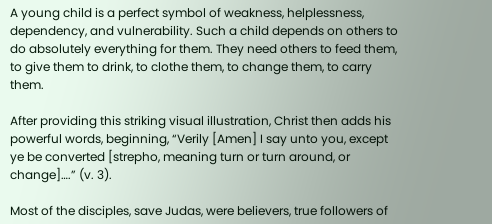A young child is a perfect symbol of weakness, helplessness, dependency, and vulnerability. Such a child depends on others to do absolutely everything for them. They need others to feed them, to give them to drink, to clothe them, to change them, to carry them.

After providing this striking visual illustration, Christ then adds his powerful words, beginning, “Verily [Amen] I say unto you, except ye be converted [strepho, meaning turn or turn around, or change]….” (v. 3).

Most of the disciples, save Judas, were believers, true followers of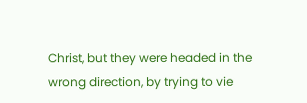Christ, but they were headed in the wrong direction, by trying to vie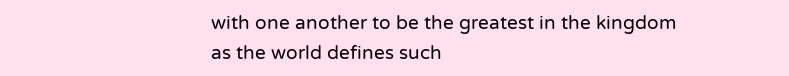with one another to be the greatest in the kingdom as the world defines such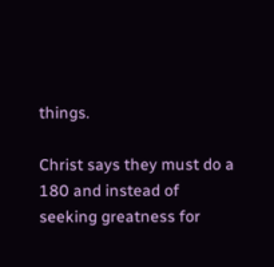things.

Christ says they must do a 180 and instead of seeking greatness for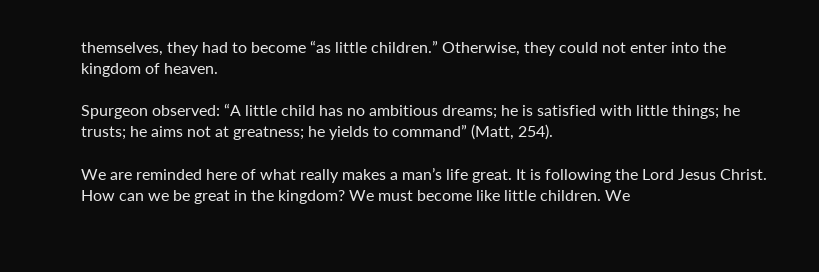themselves, they had to become “as little children.” Otherwise, they could not enter into the kingdom of heaven.

Spurgeon observed: “A little child has no ambitious dreams; he is satisfied with little things; he trusts; he aims not at greatness; he yields to command” (Matt, 254).

We are reminded here of what really makes a man’s life great. It is following the Lord Jesus Christ. How can we be great in the kingdom? We must become like little children. We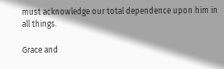must acknowledge our total dependence upon him in all things.

Grace and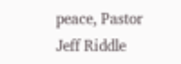peace, Pastor Jeff Riddle